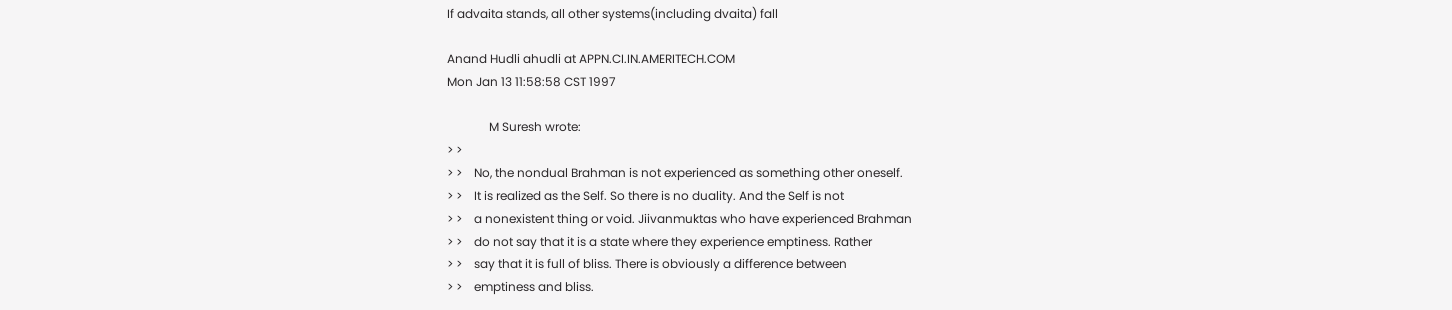If advaita stands, all other systems(including dvaita) fall

Anand Hudli ahudli at APPN.CI.IN.AMERITECH.COM
Mon Jan 13 11:58:58 CST 1997

              M Suresh wrote:
> >
> >    No, the nondual Brahman is not experienced as something other oneself.
> >    It is realized as the Self. So there is no duality. And the Self is not
> >    a nonexistent thing or void. Jiivanmuktas who have experienced Brahman
> >    do not say that it is a state where they experience emptiness. Rather
> >    say that it is full of bliss. There is obviously a difference between
> >    emptiness and bliss.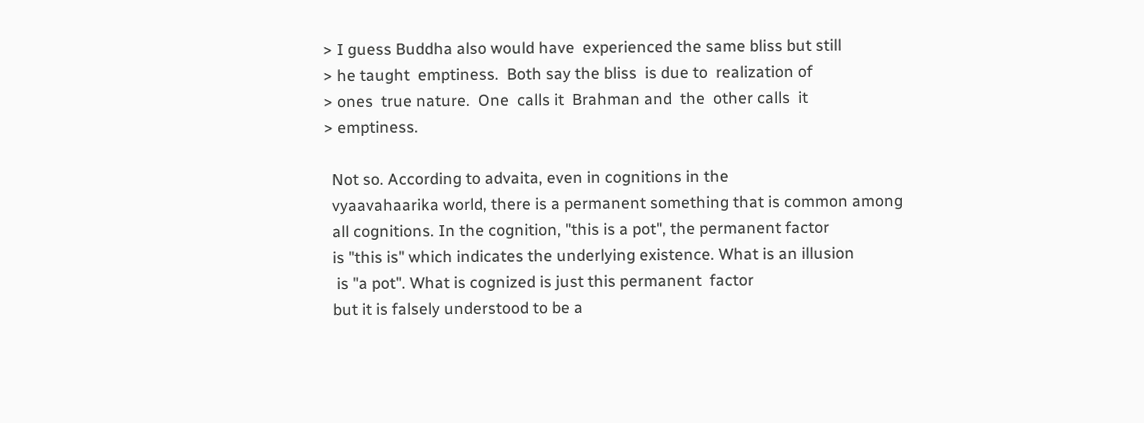> I guess Buddha also would have  experienced the same bliss but still
> he taught  emptiness.  Both say the bliss  is due to  realization of
> ones  true nature.  One  calls it  Brahman and  the  other calls  it
> emptiness.

  Not so. According to advaita, even in cognitions in the
  vyaavahaarika world, there is a permanent something that is common among
  all cognitions. In the cognition, "this is a pot", the permanent factor
  is "this is" which indicates the underlying existence. What is an illusion
   is "a pot". What is cognized is just this permanent  factor
  but it is falsely understood to be a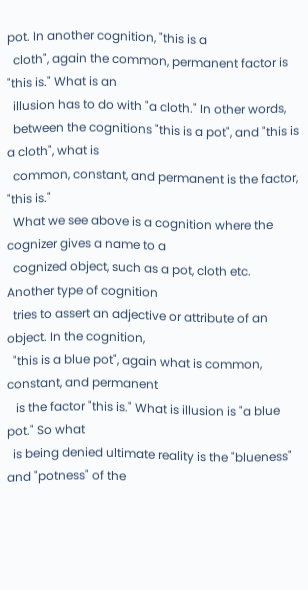pot. In another cognition, "this is a
  cloth", again the common, permanent factor is "this is." What is an
  illusion has to do with "a cloth." In other words,
  between the cognitions "this is a pot", and "this is a cloth", what is
  common, constant, and permanent is the factor, "this is."
  What we see above is a cognition where the cognizer gives a name to a
  cognized object, such as a pot, cloth etc. Another type of cognition
  tries to assert an adjective or attribute of an object. In the cognition,
  "this is a blue pot", again what is common, constant, and permanent
   is the factor "this is." What is illusion is "a blue pot." So what
  is being denied ultimate reality is the "blueness" and "potness" of the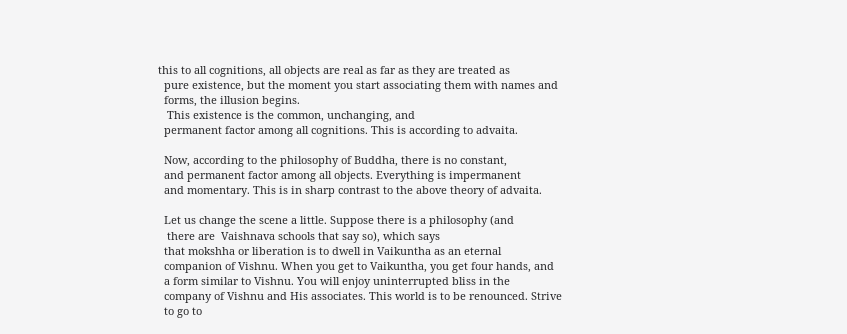this to all cognitions, all objects are real as far as they are treated as
  pure existence, but the moment you start associating them with names and
  forms, the illusion begins.
   This existence is the common, unchanging, and
  permanent factor among all cognitions. This is according to advaita.

  Now, according to the philosophy of Buddha, there is no constant,
  and permanent factor among all objects. Everything is impermanent
  and momentary. This is in sharp contrast to the above theory of advaita.

  Let us change the scene a little. Suppose there is a philosophy (and
   there are  Vaishnava schools that say so), which says
  that mokshha or liberation is to dwell in Vaikuntha as an eternal
  companion of Vishnu. When you get to Vaikuntha, you get four hands, and
  a form similar to Vishnu. You will enjoy uninterrupted bliss in the
  company of Vishnu and His associates. This world is to be renounced. Strive
  to go to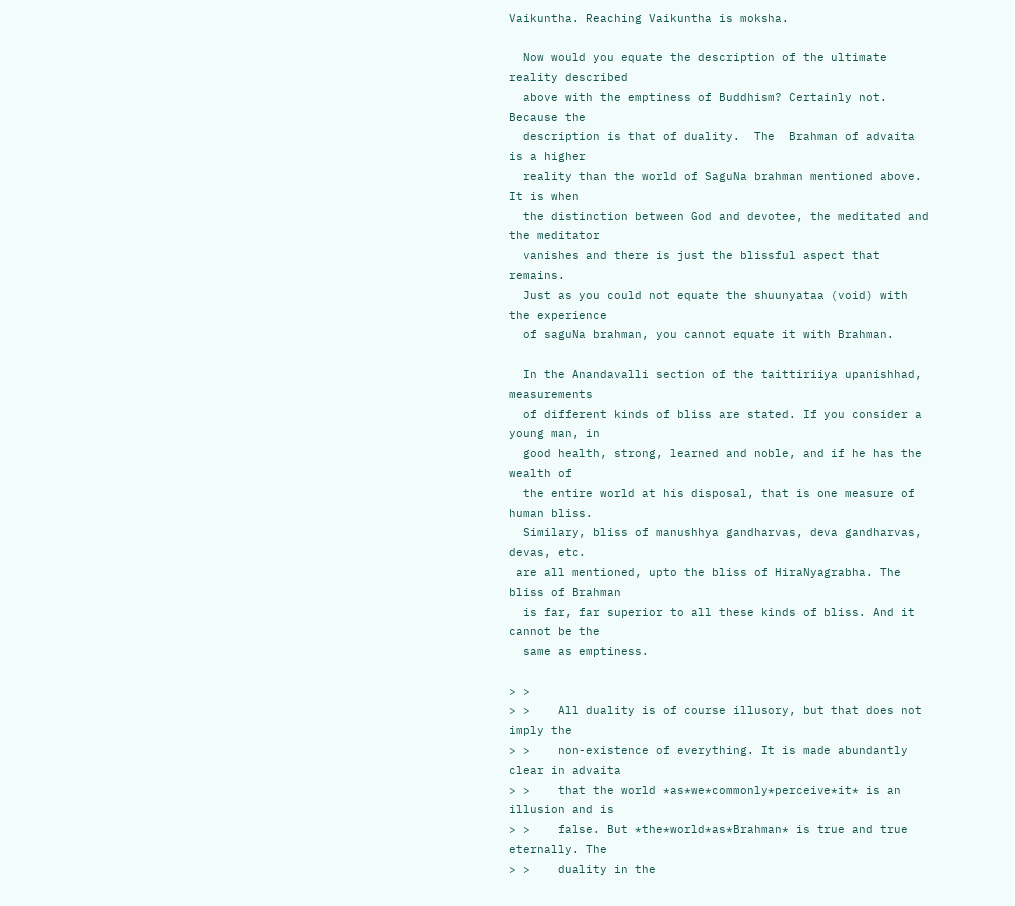Vaikuntha. Reaching Vaikuntha is moksha.

  Now would you equate the description of the ultimate reality described
  above with the emptiness of Buddhism? Certainly not. Because the
  description is that of duality.  The  Brahman of advaita is a higher
  reality than the world of SaguNa brahman mentioned above. It is when
  the distinction between God and devotee, the meditated and the meditator
  vanishes and there is just the blissful aspect that remains.
  Just as you could not equate the shuunyataa (void) with the experience
  of saguNa brahman, you cannot equate it with Brahman.

  In the Anandavalli section of the taittiriiya upanishhad, measurements
  of different kinds of bliss are stated. If you consider a young man, in
  good health, strong, learned and noble, and if he has the wealth of
  the entire world at his disposal, that is one measure of human bliss.
  Similary, bliss of manushhya gandharvas, deva gandharvas, devas, etc.
 are all mentioned, upto the bliss of HiraNyagrabha. The bliss of Brahman
  is far, far superior to all these kinds of bliss. And it cannot be the
  same as emptiness.

> >
> >    All duality is of course illusory, but that does not imply the
> >    non-existence of everything. It is made abundantly clear in advaita
> >    that the world *as*we*commonly*perceive*it* is an illusion and is
> >    false. But *the*world*as*Brahman* is true and true eternally. The
> >    duality in the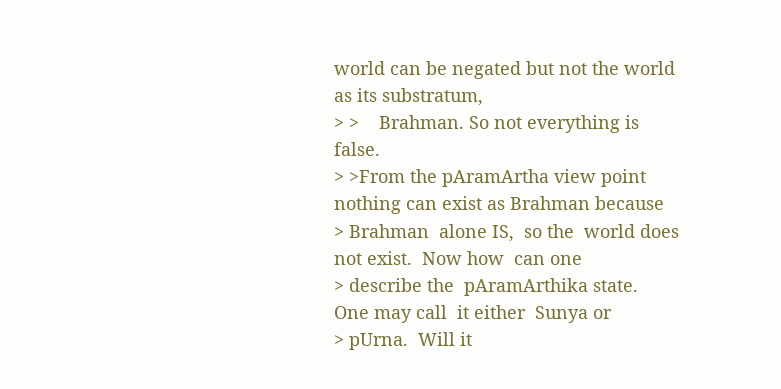world can be negated but not the world as its substratum,
> >    Brahman. So not everything is false.
> >From the pAramArtha view point  nothing can exist as Brahman because
> Brahman  alone IS,  so the  world does  not exist.  Now how  can one
> describe the  pAramArthika state.  One may call  it either  Sunya or
> pUrna.  Will it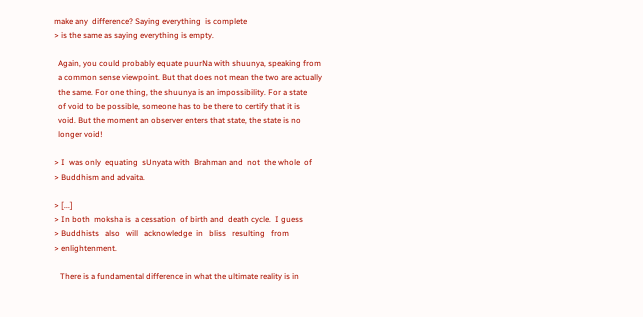make any  difference? Saying everything  is complete
> is the same as saying everything is empty.

  Again, you could probably equate puurNa with shuunya, speaking from
  a common sense viewpoint. But that does not mean the two are actually
  the same. For one thing, the shuunya is an impossibility. For a state
  of void to be possible, someone has to be there to certify that it is
  void. But the moment an observer enters that state, the state is no
  longer void!

> I  was only  equating  sUnyata with  Brahman and  not  the whole  of
> Buddhism and advaita.

> [...]
> In both  moksha is  a cessation  of birth and  death cycle.  I guess
> Buddhists   also   will   acknowledge  in   bliss   resulting   from
> enlightenment.

   There is a fundamental difference in what the ultimate reality is in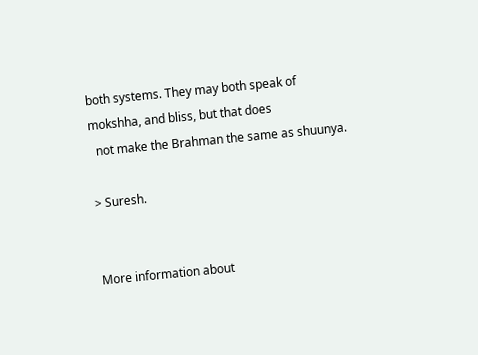both systems. They may both speak of mokshha, and bliss, but that does
  not make the Brahman the same as shuunya.

> Suresh.


More information about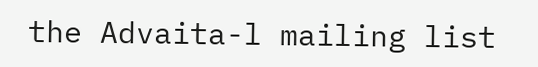the Advaita-l mailing list